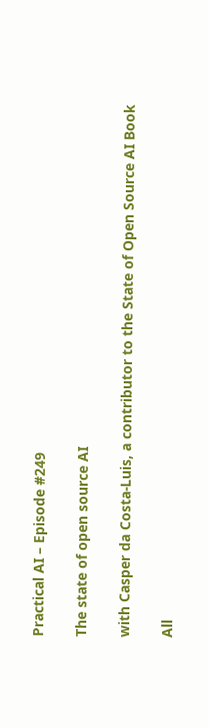Practical AI – Episode #249

The state of open source AI

with Casper da Costa-Luis, a contributor to the State of Open Source AI Book

All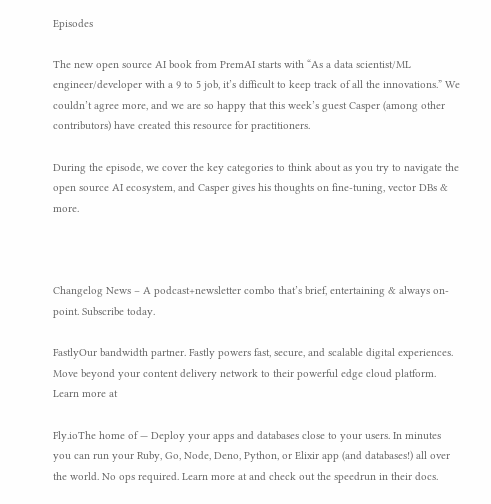Episodes

The new open source AI book from PremAI starts with “As a data scientist/ML engineer/developer with a 9 to 5 job, it’s difficult to keep track of all the innovations.” We couldn’t agree more, and we are so happy that this week’s guest Casper (among other contributors) have created this resource for practitioners.

During the episode, we cover the key categories to think about as you try to navigate the open source AI ecosystem, and Casper gives his thoughts on fine-tuning, vector DBs & more.



Changelog News – A podcast+newsletter combo that’s brief, entertaining & always on-point. Subscribe today.

FastlyOur bandwidth partner. Fastly powers fast, secure, and scalable digital experiences. Move beyond your content delivery network to their powerful edge cloud platform. Learn more at

Fly.ioThe home of — Deploy your apps and databases close to your users. In minutes you can run your Ruby, Go, Node, Deno, Python, or Elixir app (and databases!) all over the world. No ops required. Learn more at and check out the speedrun in their docs.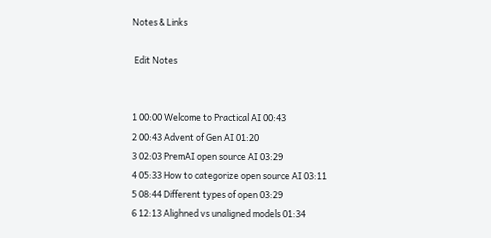Notes & Links

 Edit Notes


1 00:00 Welcome to Practical AI 00:43
2 00:43 Advent of Gen AI 01:20
3 02:03 PremAI open source AI 03:29
4 05:33 How to categorize open source AI 03:11
5 08:44 Different types of open 03:29
6 12:13 Alighned vs unaligned models 01:34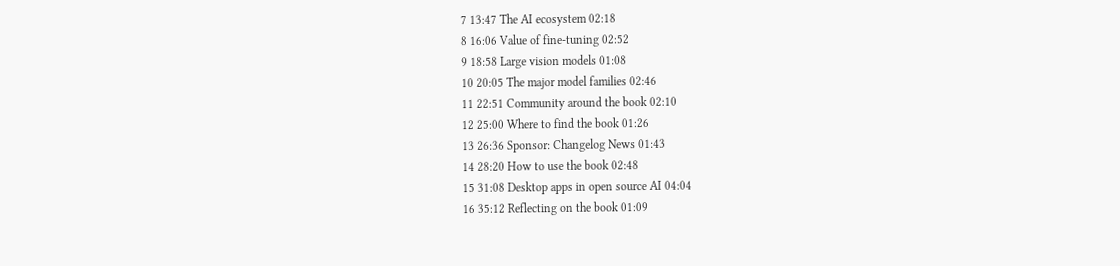7 13:47 The AI ecosystem 02:18
8 16:06 Value of fine-tuning 02:52
9 18:58 Large vision models 01:08
10 20:05 The major model families 02:46
11 22:51 Community around the book 02:10
12 25:00 Where to find the book 01:26
13 26:36 Sponsor: Changelog News 01:43
14 28:20 How to use the book 02:48
15 31:08 Desktop apps in open source AI 04:04
16 35:12 Reflecting on the book 01:09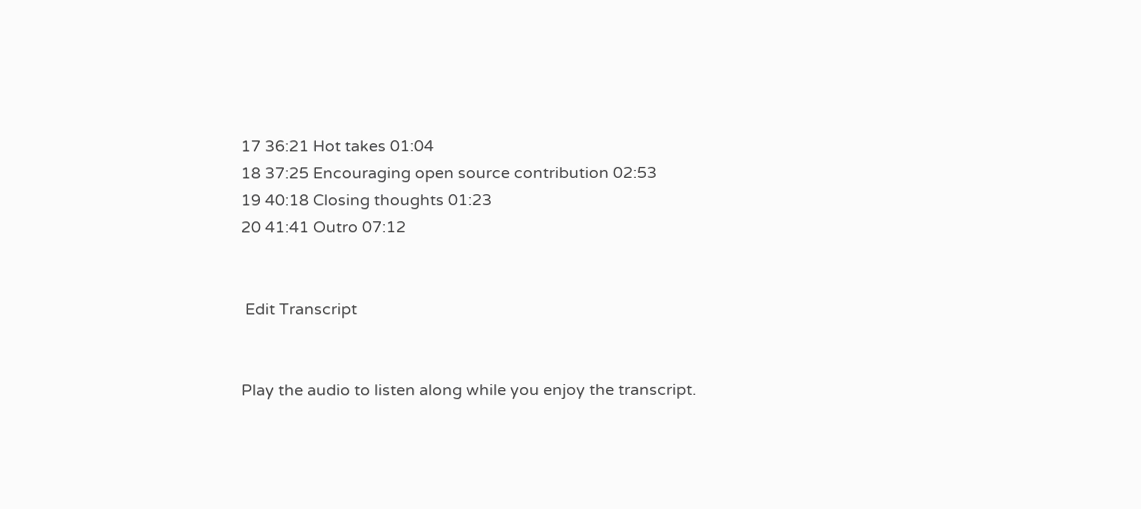17 36:21 Hot takes 01:04
18 37:25 Encouraging open source contribution 02:53
19 40:18 Closing thoughts 01:23
20 41:41 Outro 07:12


 Edit Transcript


Play the audio to listen along while you enjoy the transcript.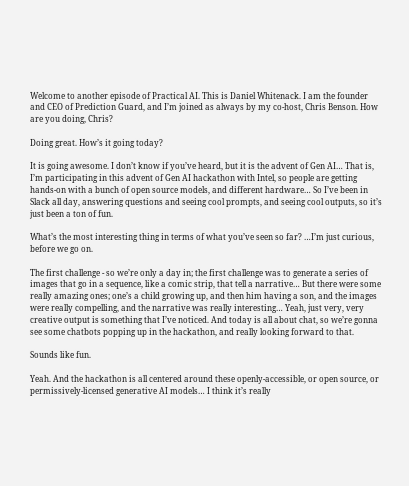Welcome to another episode of Practical AI. This is Daniel Whitenack. I am the founder and CEO of Prediction Guard, and I’m joined as always by my co-host, Chris Benson. How are you doing, Chris?

Doing great. How’s it going today?

It is going awesome. I don’t know if you’ve heard, but it is the advent of Gen AI… That is, I’m participating in this advent of Gen AI hackathon with Intel, so people are getting hands-on with a bunch of open source models, and different hardware… So I’ve been in Slack all day, answering questions and seeing cool prompts, and seeing cool outputs, so it’s just been a ton of fun.

What’s the most interesting thing in terms of what you’ve seen so far? …I’m just curious, before we go on.

The first challenge - so we’re only a day in; the first challenge was to generate a series of images that go in a sequence, like a comic strip, that tell a narrative… But there were some really amazing ones; one’s a child growing up, and then him having a son, and the images were really compelling, and the narrative was really interesting… Yeah, just very, very creative output is something that I’ve noticed. And today is all about chat, so we’re gonna see some chatbots popping up in the hackathon, and really looking forward to that.

Sounds like fun.

Yeah. And the hackathon is all centered around these openly-accessible, or open source, or permissively-licensed generative AI models… I think it’s really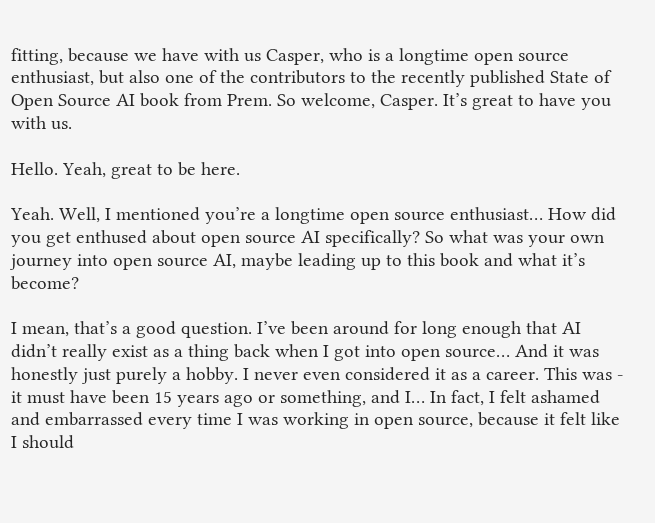fitting, because we have with us Casper, who is a longtime open source enthusiast, but also one of the contributors to the recently published State of Open Source AI book from Prem. So welcome, Casper. It’s great to have you with us.

Hello. Yeah, great to be here.

Yeah. Well, I mentioned you’re a longtime open source enthusiast… How did you get enthused about open source AI specifically? So what was your own journey into open source AI, maybe leading up to this book and what it’s become?

I mean, that’s a good question. I’ve been around for long enough that AI didn’t really exist as a thing back when I got into open source… And it was honestly just purely a hobby. I never even considered it as a career. This was - it must have been 15 years ago or something, and I… In fact, I felt ashamed and embarrassed every time I was working in open source, because it felt like I should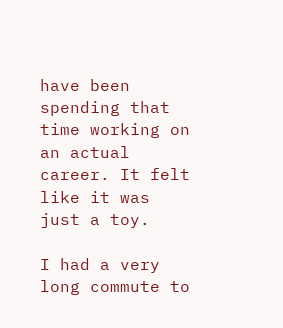have been spending that time working on an actual career. It felt like it was just a toy.

I had a very long commute to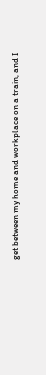get between my home and workplace on a train, and I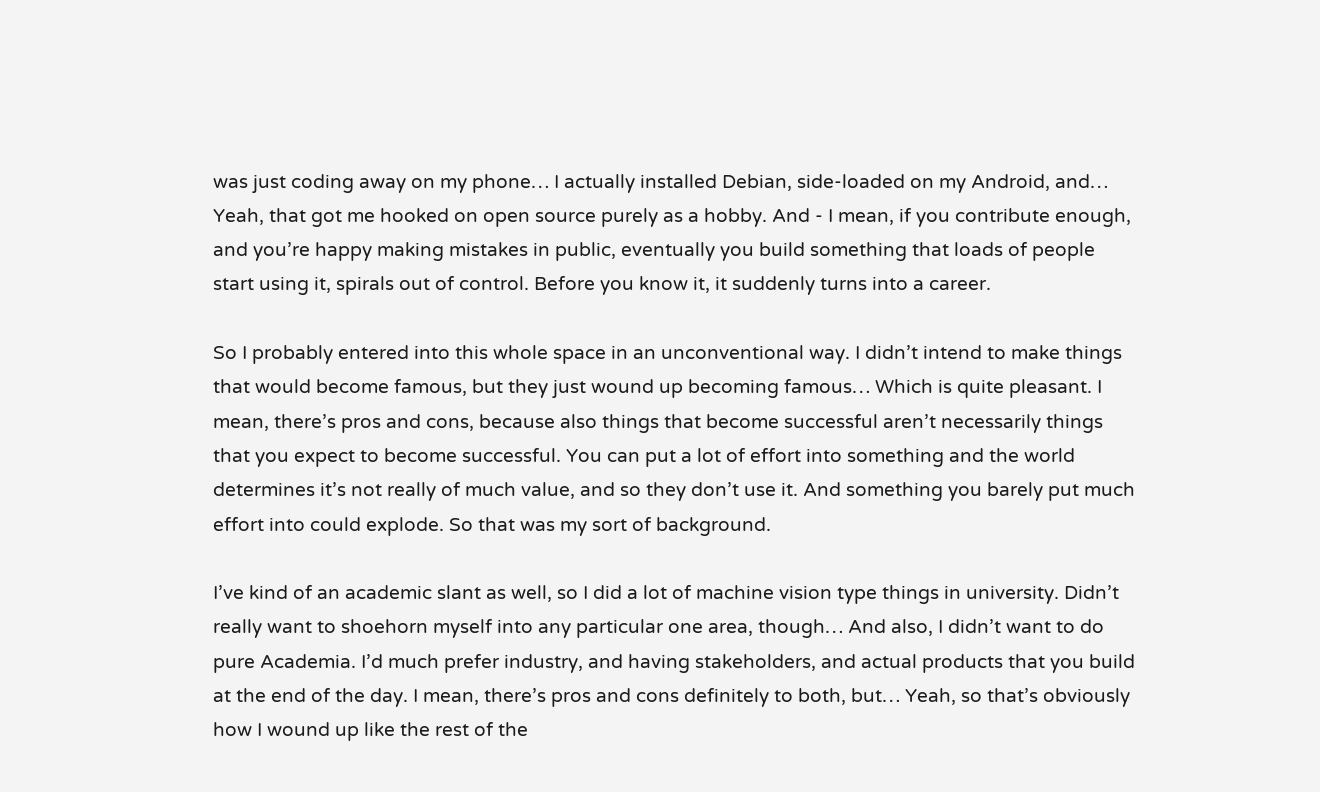was just coding away on my phone… I actually installed Debian, side-loaded on my Android, and… Yeah, that got me hooked on open source purely as a hobby. And - I mean, if you contribute enough, and you’re happy making mistakes in public, eventually you build something that loads of people start using it, spirals out of control. Before you know it, it suddenly turns into a career.

So I probably entered into this whole space in an unconventional way. I didn’t intend to make things that would become famous, but they just wound up becoming famous… Which is quite pleasant. I mean, there’s pros and cons, because also things that become successful aren’t necessarily things that you expect to become successful. You can put a lot of effort into something and the world determines it’s not really of much value, and so they don’t use it. And something you barely put much effort into could explode. So that was my sort of background.

I’ve kind of an academic slant as well, so I did a lot of machine vision type things in university. Didn’t really want to shoehorn myself into any particular one area, though… And also, I didn’t want to do pure Academia. I’d much prefer industry, and having stakeholders, and actual products that you build at the end of the day. I mean, there’s pros and cons definitely to both, but… Yeah, so that’s obviously how I wound up like the rest of the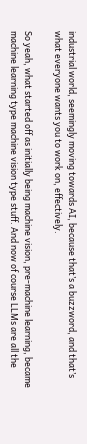industrial world, seemingly moving towards AI, because that’s a buzzword, and that’s what everyone wants you to work on, effectively.

So yeah, what started off as initially being machine vision, pre-machine learning, became machine learning type machine vision type stuff. And now of course LLMs are all the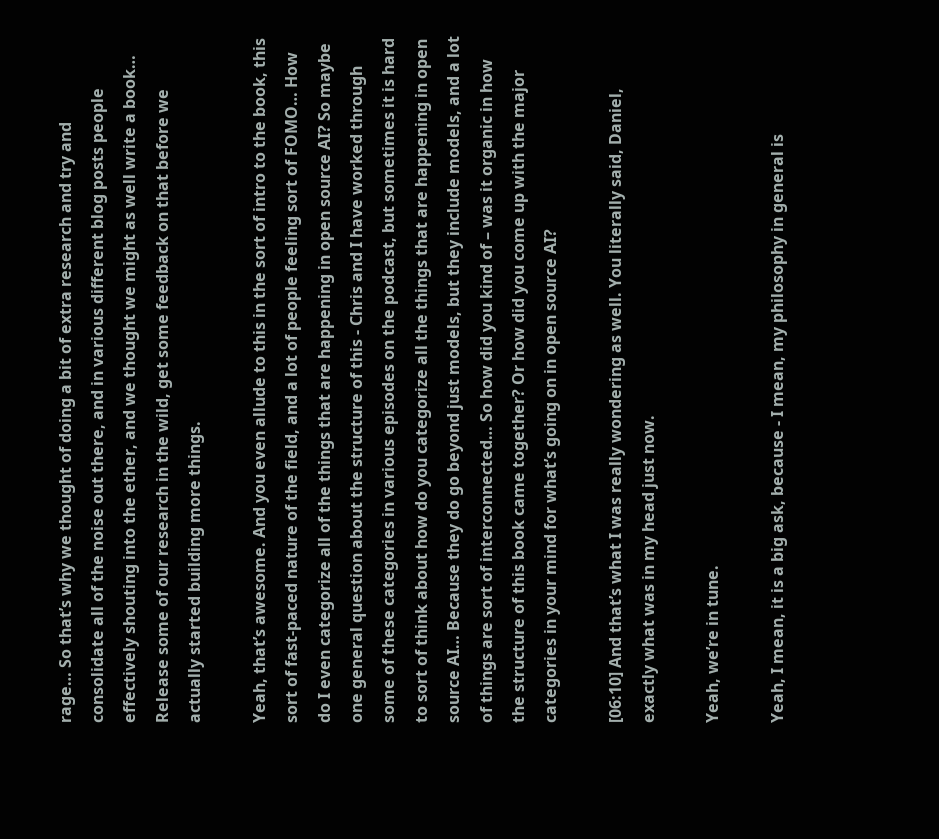rage… So that’s why we thought of doing a bit of extra research and try and consolidate all of the noise out there, and in various different blog posts people effectively shouting into the ether, and we thought we might as well write a book… Release some of our research in the wild, get some feedback on that before we actually started building more things.

Yeah, that’s awesome. And you even allude to this in the sort of intro to the book, this sort of fast-paced nature of the field, and a lot of people feeling sort of FOMO… How do I even categorize all of the things that are happening in open source AI? So maybe one general question about the structure of this - Chris and I have worked through some of these categories in various episodes on the podcast, but sometimes it is hard to sort of think about how do you categorize all the things that are happening in open source AI… Because they do go beyond just models, but they include models, and a lot of things are sort of interconnected… So how did you kind of – was it organic in how the structure of this book came together? Or how did you come up with the major categories in your mind for what’s going on in open source AI?

[06:10] And that’s what I was really wondering as well. You literally said, Daniel, exactly what was in my head just now.

Yeah, we’re in tune.

Yeah, I mean, it is a big ask, because - I mean, my philosophy in general is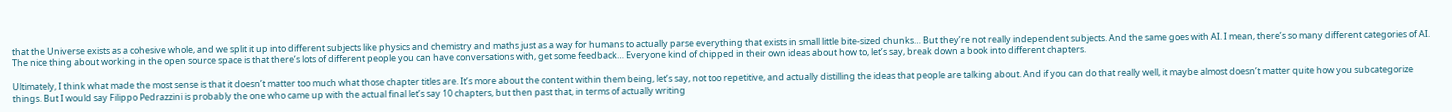that the Universe exists as a cohesive whole, and we split it up into different subjects like physics and chemistry and maths just as a way for humans to actually parse everything that exists in small little bite-sized chunks… But they’re not really independent subjects. And the same goes with AI. I mean, there’s so many different categories of AI. The nice thing about working in the open source space is that there’s lots of different people you can have conversations with, get some feedback… Everyone kind of chipped in their own ideas about how to, let’s say, break down a book into different chapters.

Ultimately, I think what made the most sense is that it doesn’t matter too much what those chapter titles are. It’s more about the content within them being, let’s say, not too repetitive, and actually distilling the ideas that people are talking about. And if you can do that really well, it maybe almost doesn’t matter quite how you subcategorize things. But I would say Filippo Pedrazzini is probably the one who came up with the actual final let’s say 10 chapters, but then past that, in terms of actually writing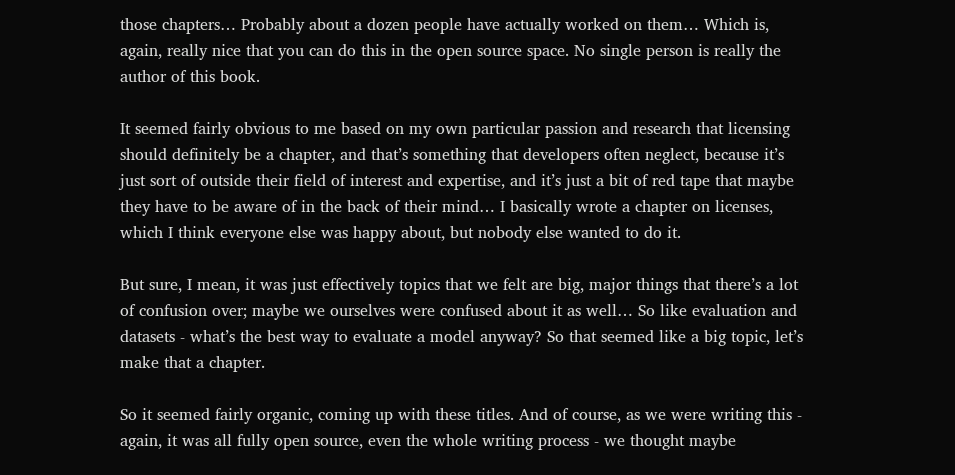those chapters… Probably about a dozen people have actually worked on them… Which is, again, really nice that you can do this in the open source space. No single person is really the author of this book.

It seemed fairly obvious to me based on my own particular passion and research that licensing should definitely be a chapter, and that’s something that developers often neglect, because it’s just sort of outside their field of interest and expertise, and it’s just a bit of red tape that maybe they have to be aware of in the back of their mind… I basically wrote a chapter on licenses, which I think everyone else was happy about, but nobody else wanted to do it.

But sure, I mean, it was just effectively topics that we felt are big, major things that there’s a lot of confusion over; maybe we ourselves were confused about it as well… So like evaluation and datasets - what’s the best way to evaluate a model anyway? So that seemed like a big topic, let’s make that a chapter.

So it seemed fairly organic, coming up with these titles. And of course, as we were writing this - again, it was all fully open source, even the whole writing process - we thought maybe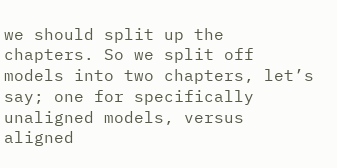we should split up the chapters. So we split off models into two chapters, let’s say; one for specifically unaligned models, versus aligned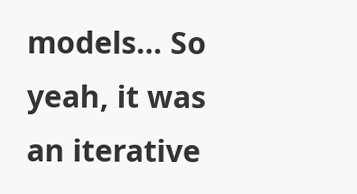models… So yeah, it was an iterative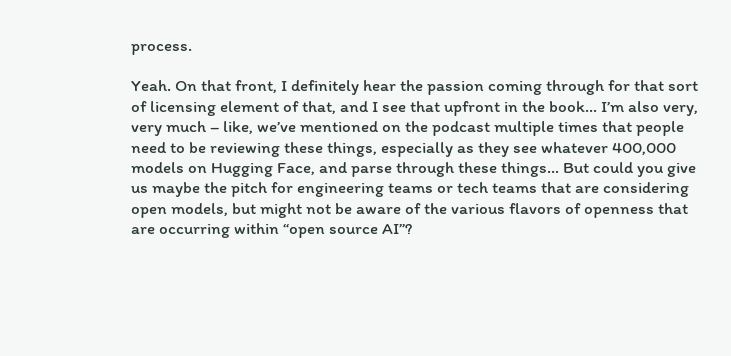process.

Yeah. On that front, I definitely hear the passion coming through for that sort of licensing element of that, and I see that upfront in the book… I’m also very, very much – like, we’ve mentioned on the podcast multiple times that people need to be reviewing these things, especially as they see whatever 400,000 models on Hugging Face, and parse through these things… But could you give us maybe the pitch for engineering teams or tech teams that are considering open models, but might not be aware of the various flavors of openness that are occurring within “open source AI”?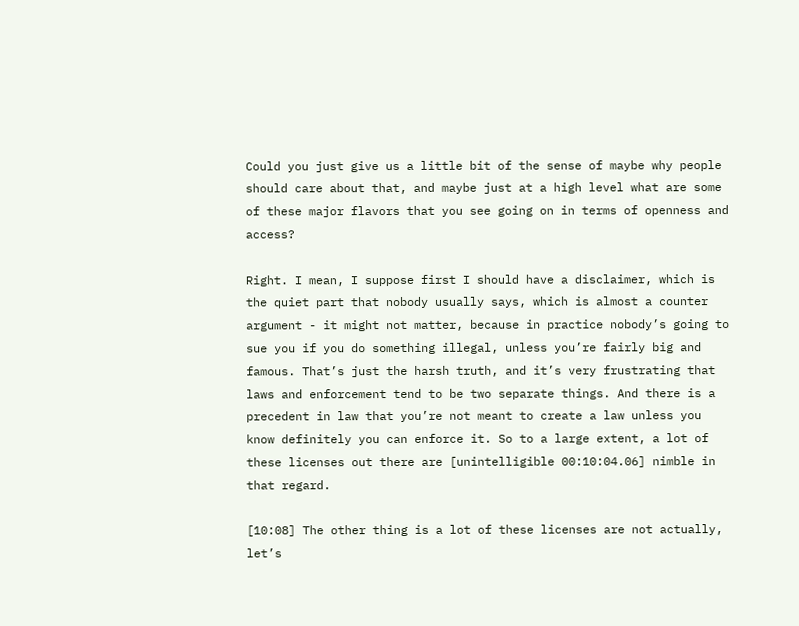Could you just give us a little bit of the sense of maybe why people should care about that, and maybe just at a high level what are some of these major flavors that you see going on in terms of openness and access?

Right. I mean, I suppose first I should have a disclaimer, which is the quiet part that nobody usually says, which is almost a counter argument - it might not matter, because in practice nobody’s going to sue you if you do something illegal, unless you’re fairly big and famous. That’s just the harsh truth, and it’s very frustrating that laws and enforcement tend to be two separate things. And there is a precedent in law that you’re not meant to create a law unless you know definitely you can enforce it. So to a large extent, a lot of these licenses out there are [unintelligible 00:10:04.06] nimble in that regard.

[10:08] The other thing is a lot of these licenses are not actually, let’s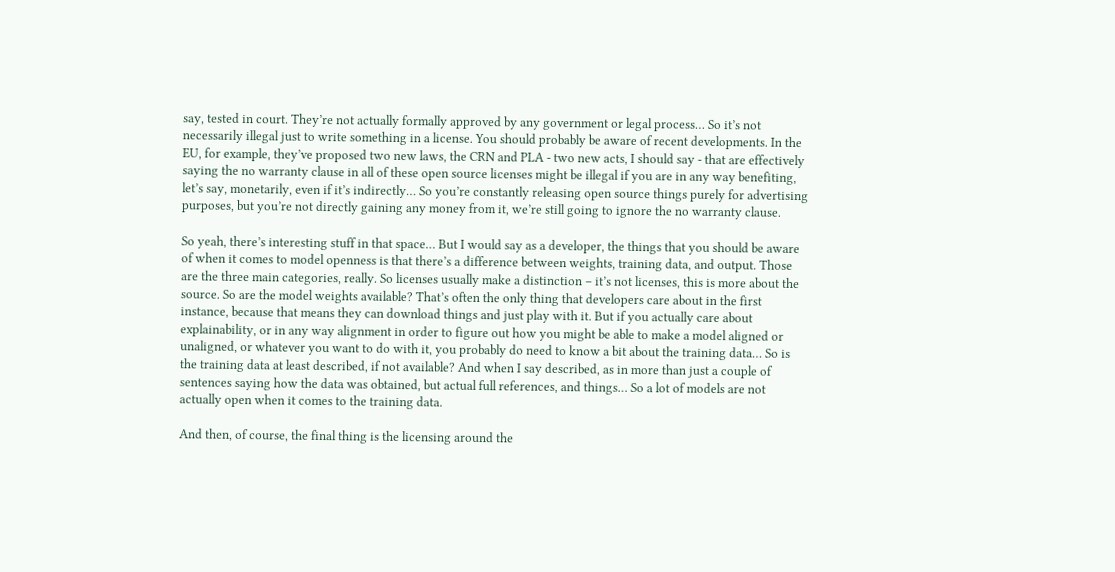say, tested in court. They’re not actually formally approved by any government or legal process… So it’s not necessarily illegal just to write something in a license. You should probably be aware of recent developments. In the EU, for example, they’ve proposed two new laws, the CRN and PLA - two new acts, I should say - that are effectively saying the no warranty clause in all of these open source licenses might be illegal if you are in any way benefiting, let’s say, monetarily, even if it’s indirectly… So you’re constantly releasing open source things purely for advertising purposes, but you’re not directly gaining any money from it, we’re still going to ignore the no warranty clause.

So yeah, there’s interesting stuff in that space… But I would say as a developer, the things that you should be aware of when it comes to model openness is that there’s a difference between weights, training data, and output. Those are the three main categories, really. So licenses usually make a distinction – it’s not licenses, this is more about the source. So are the model weights available? That’s often the only thing that developers care about in the first instance, because that means they can download things and just play with it. But if you actually care about explainability, or in any way alignment in order to figure out how you might be able to make a model aligned or unaligned, or whatever you want to do with it, you probably do need to know a bit about the training data… So is the training data at least described, if not available? And when I say described, as in more than just a couple of sentences saying how the data was obtained, but actual full references, and things… So a lot of models are not actually open when it comes to the training data.

And then, of course, the final thing is the licensing around the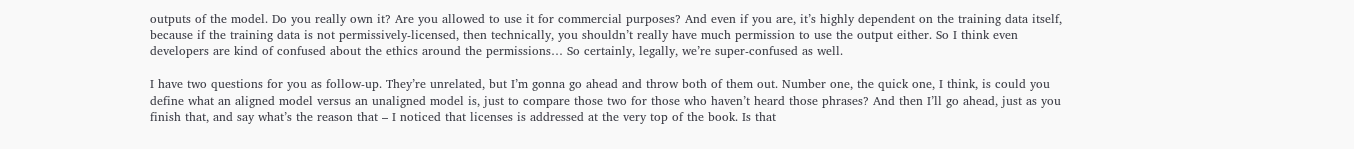outputs of the model. Do you really own it? Are you allowed to use it for commercial purposes? And even if you are, it’s highly dependent on the training data itself, because if the training data is not permissively-licensed, then technically, you shouldn’t really have much permission to use the output either. So I think even developers are kind of confused about the ethics around the permissions… So certainly, legally, we’re super-confused as well.

I have two questions for you as follow-up. They’re unrelated, but I’m gonna go ahead and throw both of them out. Number one, the quick one, I think, is could you define what an aligned model versus an unaligned model is, just to compare those two for those who haven’t heard those phrases? And then I’ll go ahead, just as you finish that, and say what’s the reason that – I noticed that licenses is addressed at the very top of the book. Is that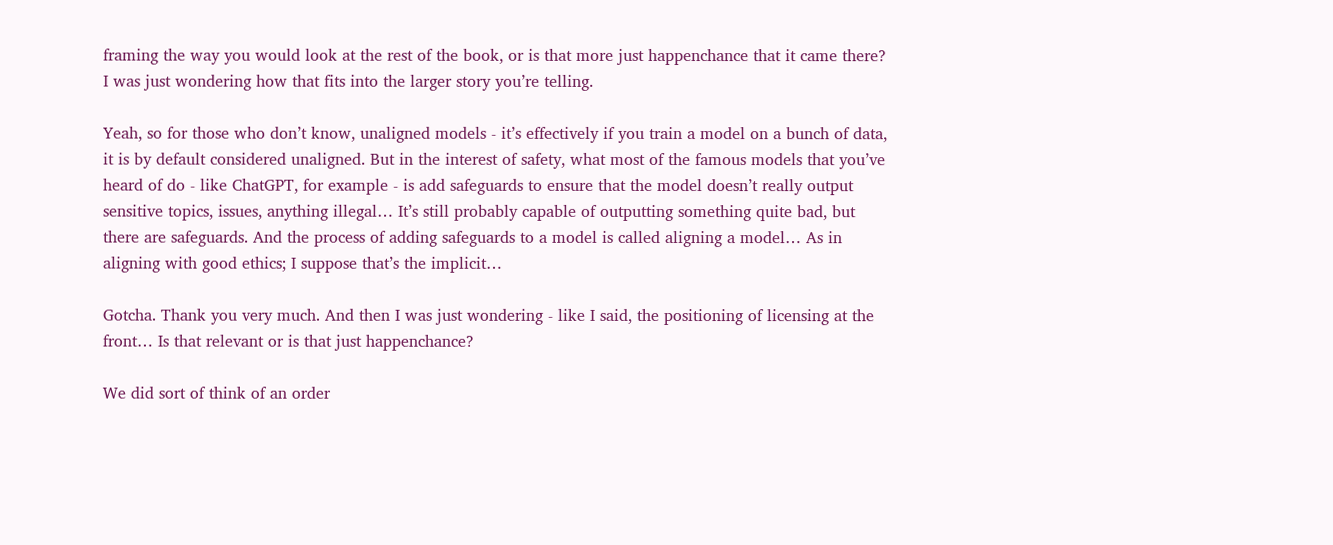framing the way you would look at the rest of the book, or is that more just happenchance that it came there? I was just wondering how that fits into the larger story you’re telling.

Yeah, so for those who don’t know, unaligned models - it’s effectively if you train a model on a bunch of data, it is by default considered unaligned. But in the interest of safety, what most of the famous models that you’ve heard of do - like ChatGPT, for example - is add safeguards to ensure that the model doesn’t really output sensitive topics, issues, anything illegal… It’s still probably capable of outputting something quite bad, but there are safeguards. And the process of adding safeguards to a model is called aligning a model… As in aligning with good ethics; I suppose that’s the implicit…

Gotcha. Thank you very much. And then I was just wondering - like I said, the positioning of licensing at the front… Is that relevant or is that just happenchance?

We did sort of think of an order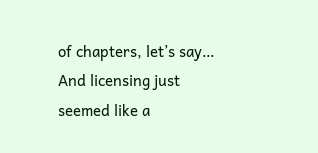of chapters, let’s say… And licensing just seemed like a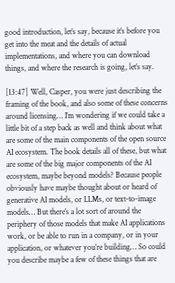good introduction, let’s say, because it’s before you get into the meat and the details of actual implementations, and where you can download things, and where the research is going, let’s say.

[13:47] Well, Casper, you were just describing the framing of the book, and also some of these concerns around licensing… I’m wondering if we could take a little bit of a step back as well and think about what are some of the main components of the open source AI ecosystem. The book details all of these, but what are some of the big major components of the AI ecosystem, maybe beyond models? Because people obviously have maybe thought about or heard of generative AI models, or LLMs, or text-to-image models… But there’s a lot sort of around the periphery of those models that make AI applications work, or be able to run in a company, or in your application, or whatever you’re building… So could you describe maybe a few of these things that are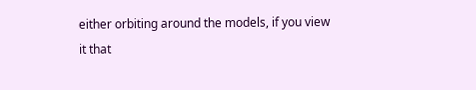either orbiting around the models, if you view it that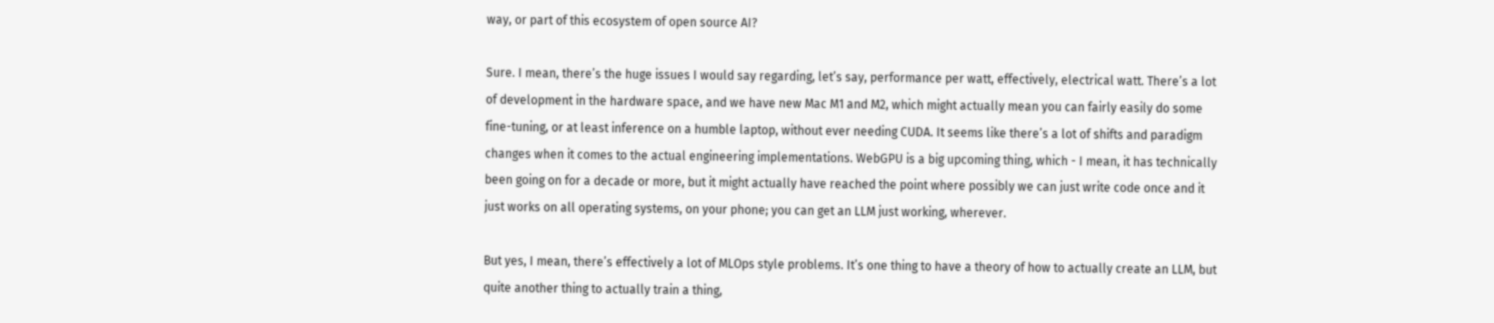way, or part of this ecosystem of open source AI?

Sure. I mean, there’s the huge issues I would say regarding, let’s say, performance per watt, effectively, electrical watt. There’s a lot of development in the hardware space, and we have new Mac M1 and M2, which might actually mean you can fairly easily do some fine-tuning, or at least inference on a humble laptop, without ever needing CUDA. It seems like there’s a lot of shifts and paradigm changes when it comes to the actual engineering implementations. WebGPU is a big upcoming thing, which - I mean, it has technically been going on for a decade or more, but it might actually have reached the point where possibly we can just write code once and it just works on all operating systems, on your phone; you can get an LLM just working, wherever.

But yes, I mean, there’s effectively a lot of MLOps style problems. It’s one thing to have a theory of how to actually create an LLM, but quite another thing to actually train a thing,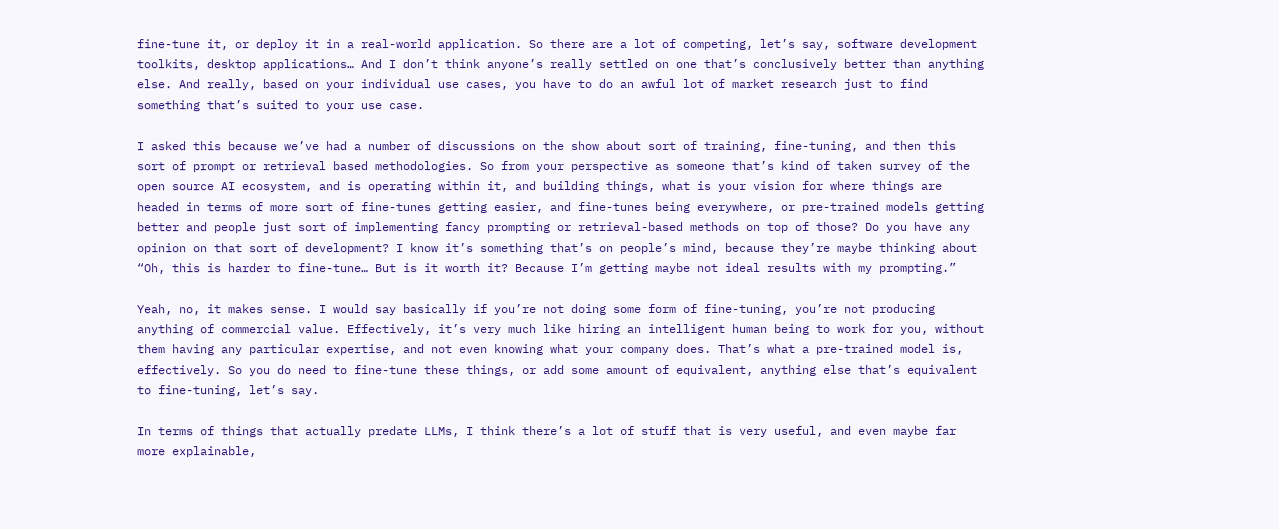fine-tune it, or deploy it in a real-world application. So there are a lot of competing, let’s say, software development toolkits, desktop applications… And I don’t think anyone’s really settled on one that’s conclusively better than anything else. And really, based on your individual use cases, you have to do an awful lot of market research just to find something that’s suited to your use case.

I asked this because we’ve had a number of discussions on the show about sort of training, fine-tuning, and then this sort of prompt or retrieval based methodologies. So from your perspective as someone that’s kind of taken survey of the open source AI ecosystem, and is operating within it, and building things, what is your vision for where things are headed in terms of more sort of fine-tunes getting easier, and fine-tunes being everywhere, or pre-trained models getting better and people just sort of implementing fancy prompting or retrieval-based methods on top of those? Do you have any opinion on that sort of development? I know it’s something that’s on people’s mind, because they’re maybe thinking about “Oh, this is harder to fine-tune… But is it worth it? Because I’m getting maybe not ideal results with my prompting.”

Yeah, no, it makes sense. I would say basically if you’re not doing some form of fine-tuning, you’re not producing anything of commercial value. Effectively, it’s very much like hiring an intelligent human being to work for you, without them having any particular expertise, and not even knowing what your company does. That’s what a pre-trained model is, effectively. So you do need to fine-tune these things, or add some amount of equivalent, anything else that’s equivalent to fine-tuning, let’s say.

In terms of things that actually predate LLMs, I think there’s a lot of stuff that is very useful, and even maybe far more explainable,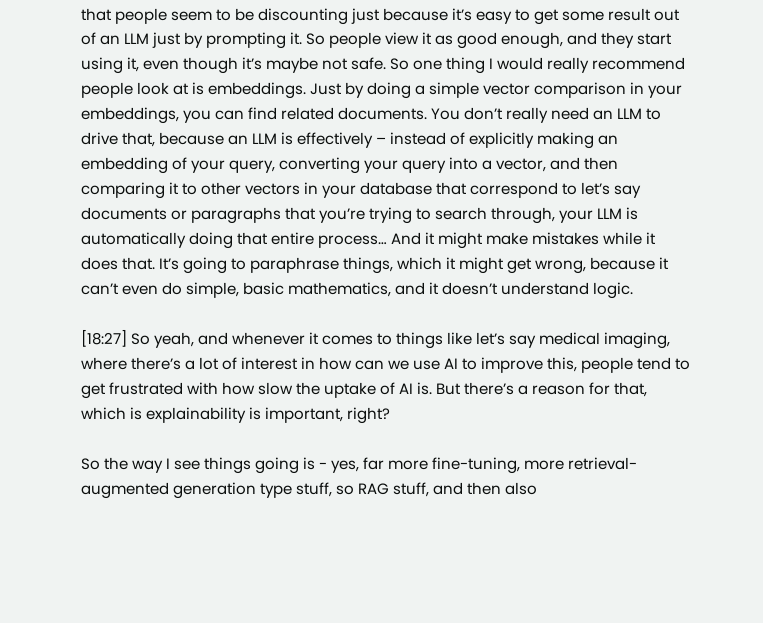that people seem to be discounting just because it’s easy to get some result out of an LLM just by prompting it. So people view it as good enough, and they start using it, even though it’s maybe not safe. So one thing I would really recommend people look at is embeddings. Just by doing a simple vector comparison in your embeddings, you can find related documents. You don’t really need an LLM to drive that, because an LLM is effectively – instead of explicitly making an embedding of your query, converting your query into a vector, and then comparing it to other vectors in your database that correspond to let’s say documents or paragraphs that you’re trying to search through, your LLM is automatically doing that entire process… And it might make mistakes while it does that. It’s going to paraphrase things, which it might get wrong, because it can’t even do simple, basic mathematics, and it doesn’t understand logic.

[18:27] So yeah, and whenever it comes to things like let’s say medical imaging, where there’s a lot of interest in how can we use AI to improve this, people tend to get frustrated with how slow the uptake of AI is. But there’s a reason for that, which is explainability is important, right?

So the way I see things going is - yes, far more fine-tuning, more retrieval-augmented generation type stuff, so RAG stuff, and then also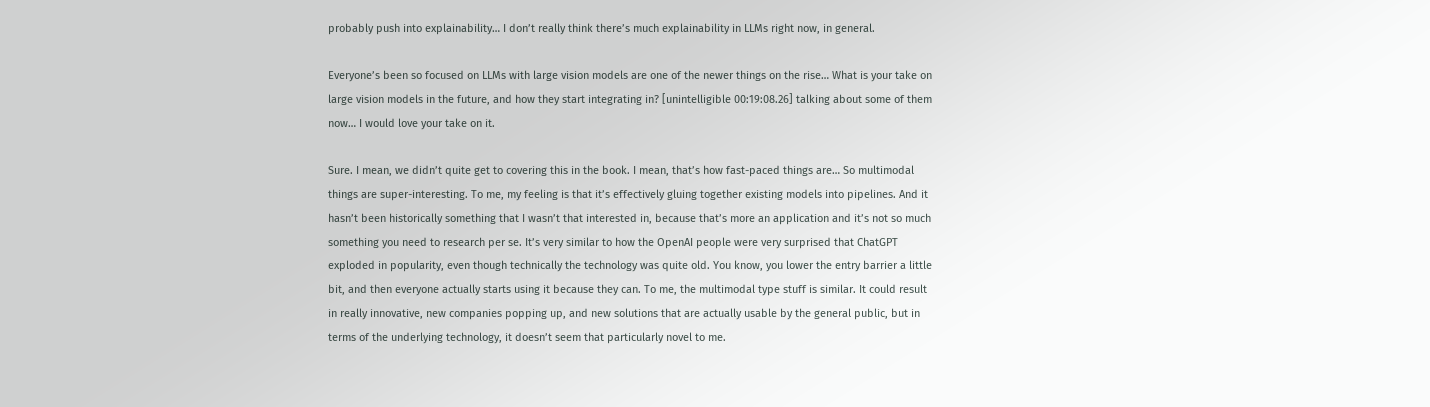probably push into explainability… I don’t really think there’s much explainability in LLMs right now, in general.

Everyone’s been so focused on LLMs with large vision models are one of the newer things on the rise… What is your take on large vision models in the future, and how they start integrating in? [unintelligible 00:19:08.26] talking about some of them now… I would love your take on it.

Sure. I mean, we didn’t quite get to covering this in the book. I mean, that’s how fast-paced things are… So multimodal things are super-interesting. To me, my feeling is that it’s effectively gluing together existing models into pipelines. And it hasn’t been historically something that I wasn’t that interested in, because that’s more an application and it’s not so much something you need to research per se. It’s very similar to how the OpenAI people were very surprised that ChatGPT exploded in popularity, even though technically the technology was quite old. You know, you lower the entry barrier a little bit, and then everyone actually starts using it because they can. To me, the multimodal type stuff is similar. It could result in really innovative, new companies popping up, and new solutions that are actually usable by the general public, but in terms of the underlying technology, it doesn’t seem that particularly novel to me.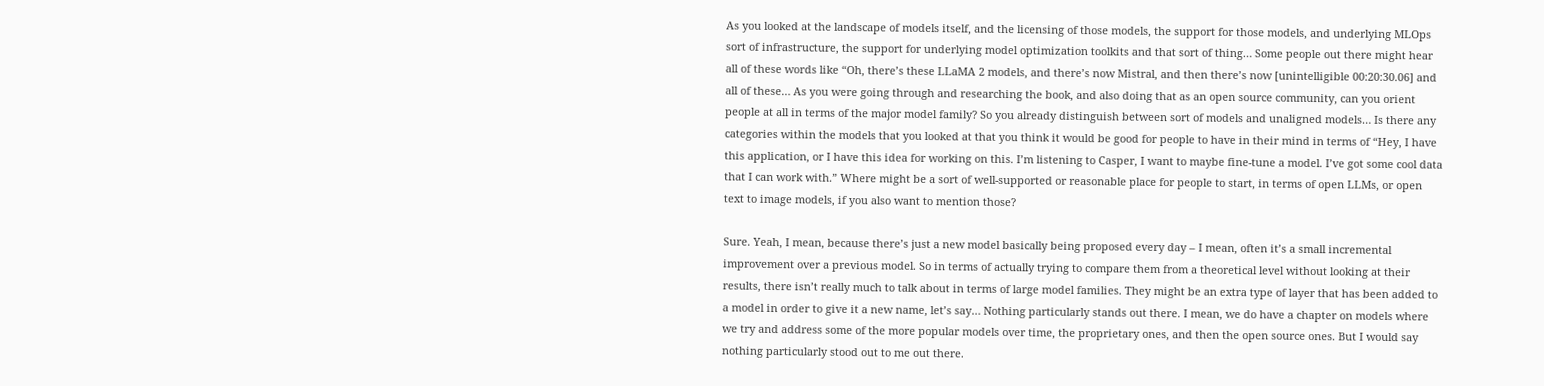As you looked at the landscape of models itself, and the licensing of those models, the support for those models, and underlying MLOps sort of infrastructure, the support for underlying model optimization toolkits and that sort of thing… Some people out there might hear all of these words like “Oh, there’s these LLaMA 2 models, and there’s now Mistral, and then there’s now [unintelligible 00:20:30.06] and all of these… As you were going through and researching the book, and also doing that as an open source community, can you orient people at all in terms of the major model family? So you already distinguish between sort of models and unaligned models… Is there any categories within the models that you looked at that you think it would be good for people to have in their mind in terms of “Hey, I have this application, or I have this idea for working on this. I’m listening to Casper, I want to maybe fine-tune a model. I’ve got some cool data that I can work with.” Where might be a sort of well-supported or reasonable place for people to start, in terms of open LLMs, or open text to image models, if you also want to mention those?

Sure. Yeah, I mean, because there’s just a new model basically being proposed every day – I mean, often it’s a small incremental improvement over a previous model. So in terms of actually trying to compare them from a theoretical level without looking at their results, there isn’t really much to talk about in terms of large model families. They might be an extra type of layer that has been added to a model in order to give it a new name, let’s say… Nothing particularly stands out there. I mean, we do have a chapter on models where we try and address some of the more popular models over time, the proprietary ones, and then the open source ones. But I would say nothing particularly stood out to me out there.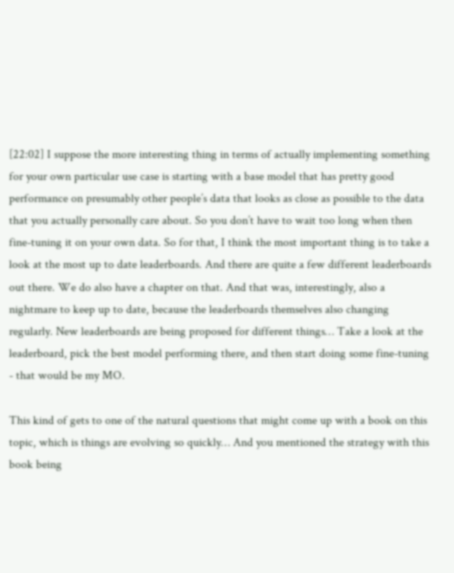[22:02] I suppose the more interesting thing in terms of actually implementing something for your own particular use case is starting with a base model that has pretty good performance on presumably other people’s data that looks as close as possible to the data that you actually personally care about. So you don’t have to wait too long when then fine-tuning it on your own data. So for that, I think the most important thing is to take a look at the most up to date leaderboards. And there are quite a few different leaderboards out there. We do also have a chapter on that. And that was, interestingly, also a nightmare to keep up to date, because the leaderboards themselves also changing regularly. New leaderboards are being proposed for different things… Take a look at the leaderboard, pick the best model performing there, and then start doing some fine-tuning - that would be my MO.

This kind of gets to one of the natural questions that might come up with a book on this topic, which is things are evolving so quickly… And you mentioned the strategy with this book being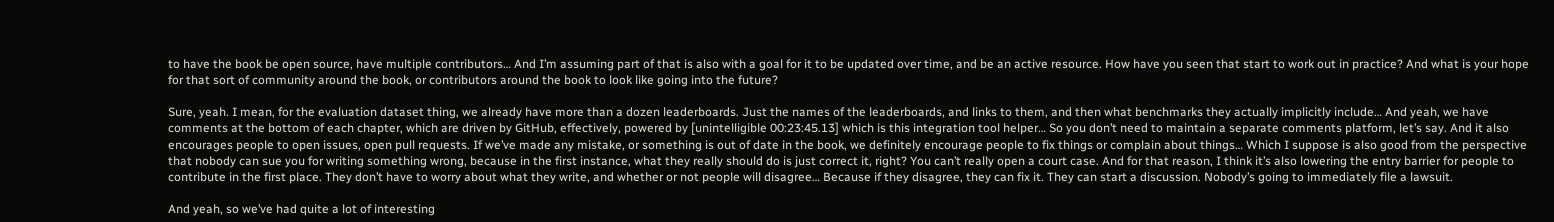to have the book be open source, have multiple contributors… And I’m assuming part of that is also with a goal for it to be updated over time, and be an active resource. How have you seen that start to work out in practice? And what is your hope for that sort of community around the book, or contributors around the book to look like going into the future?

Sure, yeah. I mean, for the evaluation dataset thing, we already have more than a dozen leaderboards. Just the names of the leaderboards, and links to them, and then what benchmarks they actually implicitly include… And yeah, we have comments at the bottom of each chapter, which are driven by GitHub, effectively, powered by [unintelligible 00:23:45.13] which is this integration tool helper… So you don’t need to maintain a separate comments platform, let’s say. And it also encourages people to open issues, open pull requests. If we’ve made any mistake, or something is out of date in the book, we definitely encourage people to fix things or complain about things… Which I suppose is also good from the perspective that nobody can sue you for writing something wrong, because in the first instance, what they really should do is just correct it, right? You can’t really open a court case. And for that reason, I think it’s also lowering the entry barrier for people to contribute in the first place. They don’t have to worry about what they write, and whether or not people will disagree… Because if they disagree, they can fix it. They can start a discussion. Nobody’s going to immediately file a lawsuit.

And yeah, so we’ve had quite a lot of interesting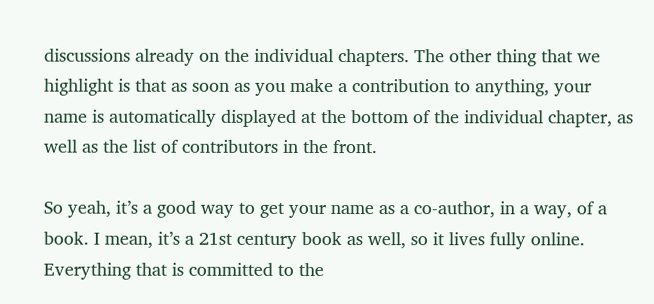discussions already on the individual chapters. The other thing that we highlight is that as soon as you make a contribution to anything, your name is automatically displayed at the bottom of the individual chapter, as well as the list of contributors in the front.

So yeah, it’s a good way to get your name as a co-author, in a way, of a book. I mean, it’s a 21st century book as well, so it lives fully online. Everything that is committed to the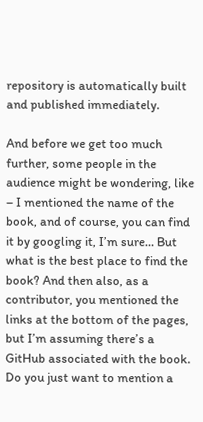repository is automatically built and published immediately.

And before we get too much further, some people in the audience might be wondering, like – I mentioned the name of the book, and of course, you can find it by googling it, I’m sure… But what is the best place to find the book? And then also, as a contributor, you mentioned the links at the bottom of the pages, but I’m assuming there’s a GitHub associated with the book. Do you just want to mention a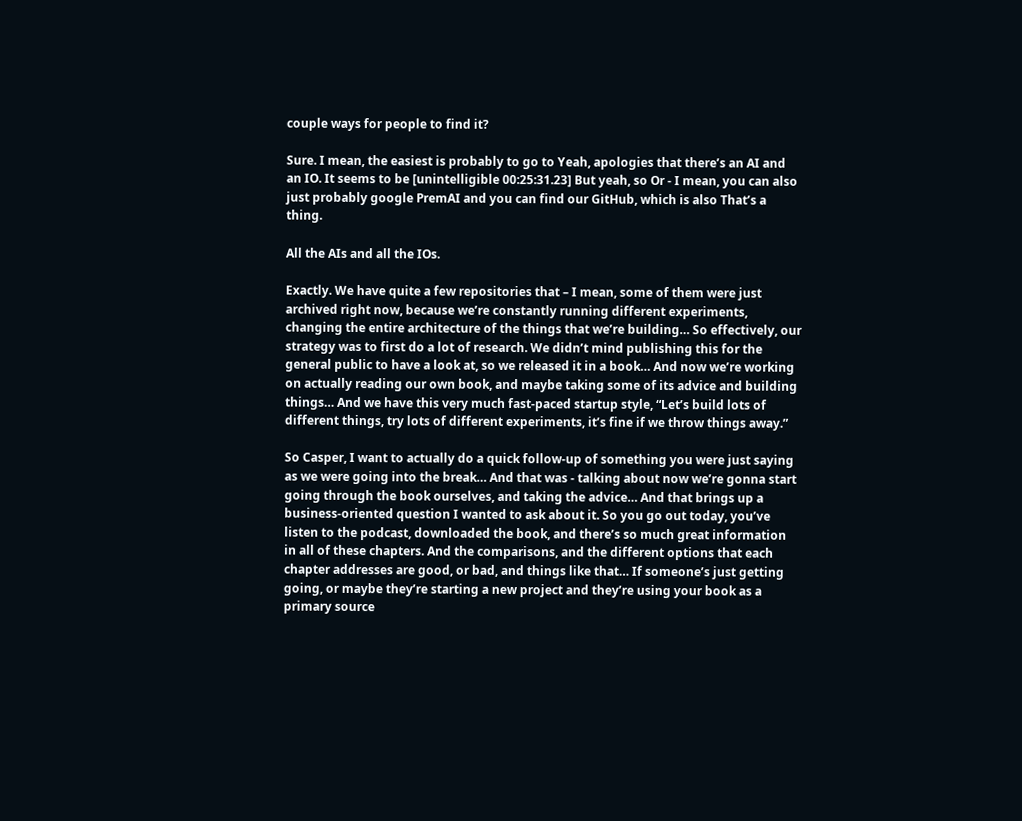couple ways for people to find it?

Sure. I mean, the easiest is probably to go to Yeah, apologies that there’s an AI and an IO. It seems to be [unintelligible 00:25:31.23] But yeah, so Or - I mean, you can also just probably google PremAI and you can find our GitHub, which is also That’s a thing.

All the AIs and all the IOs.

Exactly. We have quite a few repositories that – I mean, some of them were just archived right now, because we’re constantly running different experiments, changing the entire architecture of the things that we’re building… So effectively, our strategy was to first do a lot of research. We didn’t mind publishing this for the general public to have a look at, so we released it in a book… And now we’re working on actually reading our own book, and maybe taking some of its advice and building things… And we have this very much fast-paced startup style, “Let’s build lots of different things, try lots of different experiments, it’s fine if we throw things away.”

So Casper, I want to actually do a quick follow-up of something you were just saying as we were going into the break… And that was - talking about now we’re gonna start going through the book ourselves, and taking the advice… And that brings up a business-oriented question I wanted to ask about it. So you go out today, you’ve listen to the podcast, downloaded the book, and there’s so much great information in all of these chapters. And the comparisons, and the different options that each chapter addresses are good, or bad, and things like that… If someone’s just getting going, or maybe they’re starting a new project and they’re using your book as a primary source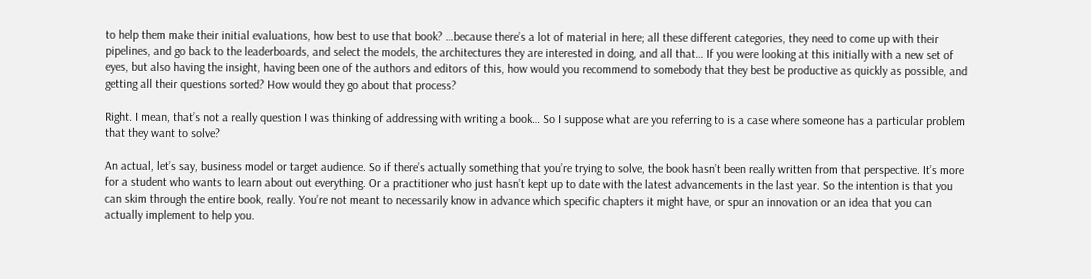to help them make their initial evaluations, how best to use that book? …because there’s a lot of material in here; all these different categories, they need to come up with their pipelines, and go back to the leaderboards, and select the models, the architectures they are interested in doing, and all that… If you were looking at this initially with a new set of eyes, but also having the insight, having been one of the authors and editors of this, how would you recommend to somebody that they best be productive as quickly as possible, and getting all their questions sorted? How would they go about that process?

Right. I mean, that’s not a really question I was thinking of addressing with writing a book… So I suppose what are you referring to is a case where someone has a particular problem that they want to solve?

An actual, let’s say, business model or target audience. So if there’s actually something that you’re trying to solve, the book hasn’t been really written from that perspective. It’s more for a student who wants to learn about out everything. Or a practitioner who just hasn’t kept up to date with the latest advancements in the last year. So the intention is that you can skim through the entire book, really. You’re not meant to necessarily know in advance which specific chapters it might have, or spur an innovation or an idea that you can actually implement to help you.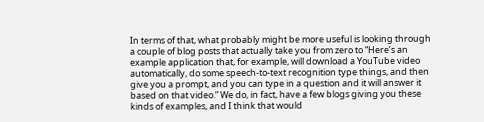In terms of that, what probably might be more useful is looking through a couple of blog posts that actually take you from zero to “Here’s an example application that, for example, will download a YouTube video automatically, do some speech-to-text recognition type things, and then give you a prompt, and you can type in a question and it will answer it based on that video.” We do, in fact, have a few blogs giving you these kinds of examples, and I think that would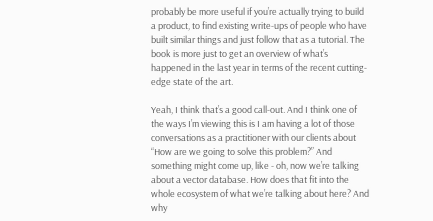probably be more useful if you’re actually trying to build a product, to find existing write-ups of people who have built similar things and just follow that as a tutorial. The book is more just to get an overview of what’s happened in the last year in terms of the recent cutting-edge state of the art.

Yeah, I think that’s a good call-out. And I think one of the ways I’m viewing this is I am having a lot of those conversations as a practitioner with our clients about “How are we going to solve this problem?” And something might come up, like - oh, now we’re talking about a vector database. How does that fit into the whole ecosystem of what we’re talking about here? And why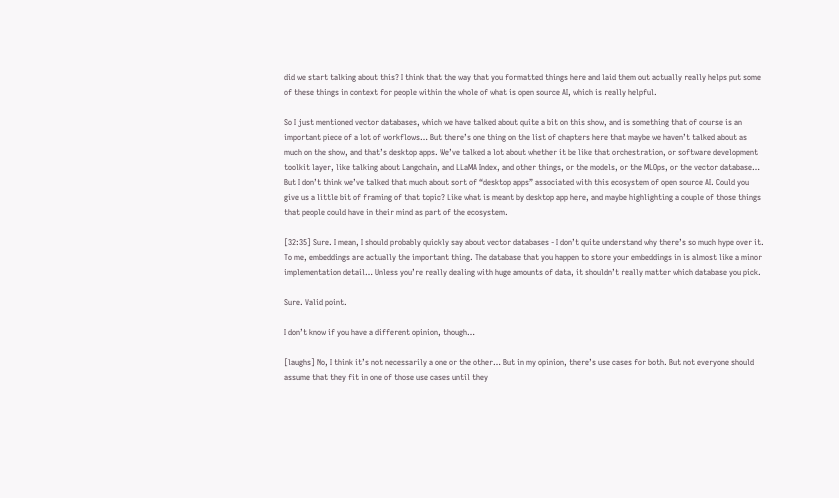did we start talking about this? I think that the way that you formatted things here and laid them out actually really helps put some of these things in context for people within the whole of what is open source AI, which is really helpful.

So I just mentioned vector databases, which we have talked about quite a bit on this show, and is something that of course is an important piece of a lot of workflows… But there’s one thing on the list of chapters here that maybe we haven’t talked about as much on the show, and that’s desktop apps. We’ve talked a lot about whether it be like that orchestration, or software development toolkit layer, like talking about Langchain, and LLaMA Index, and other things, or the models, or the MLOps, or the vector database… But I don’t think we’ve talked that much about sort of “desktop apps” associated with this ecosystem of open source AI. Could you give us a little bit of framing of that topic? Like what is meant by desktop app here, and maybe highlighting a couple of those things that people could have in their mind as part of the ecosystem.

[32:35] Sure. I mean, I should probably quickly say about vector databases - I don’t quite understand why there’s so much hype over it. To me, embeddings are actually the important thing. The database that you happen to store your embeddings in is almost like a minor implementation detail… Unless you’re really dealing with huge amounts of data, it shouldn’t really matter which database you pick.

Sure. Valid point.

I don’t know if you have a different opinion, though…

[laughs] No, I think it’s not necessarily a one or the other… But in my opinion, there’s use cases for both. But not everyone should assume that they fit in one of those use cases until they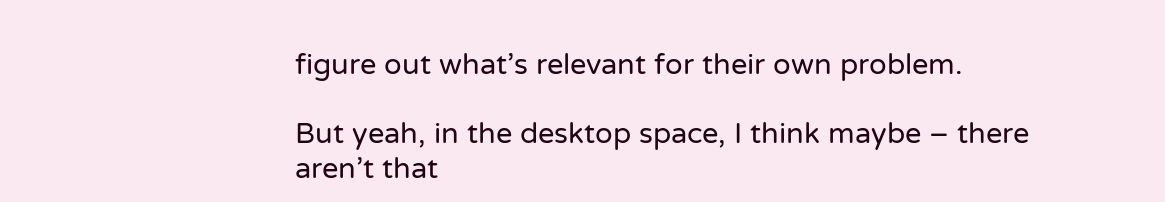figure out what’s relevant for their own problem.

But yeah, in the desktop space, I think maybe – there aren’t that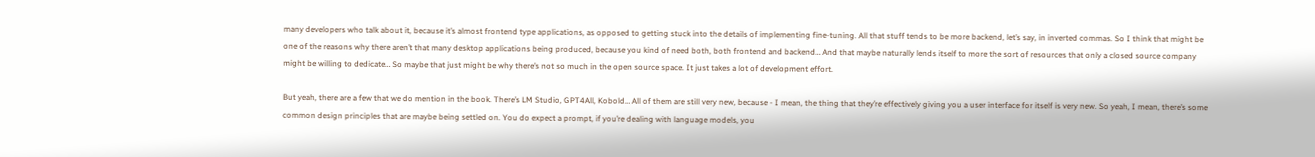many developers who talk about it, because it’s almost frontend type applications, as opposed to getting stuck into the details of implementing fine-tuning. All that stuff tends to be more backend, let’s say, in inverted commas. So I think that might be one of the reasons why there aren’t that many desktop applications being produced, because you kind of need both, both frontend and backend… And that maybe naturally lends itself to more the sort of resources that only a closed source company might be willing to dedicate… So maybe that just might be why there’s not so much in the open source space. It just takes a lot of development effort.

But yeah, there are a few that we do mention in the book. There’s LM Studio, GPT4All, Kobold… All of them are still very new, because - I mean, the thing that they’re effectively giving you a user interface for itself is very new. So yeah, I mean, there’s some common design principles that are maybe being settled on. You do expect a prompt, if you’re dealing with language models, you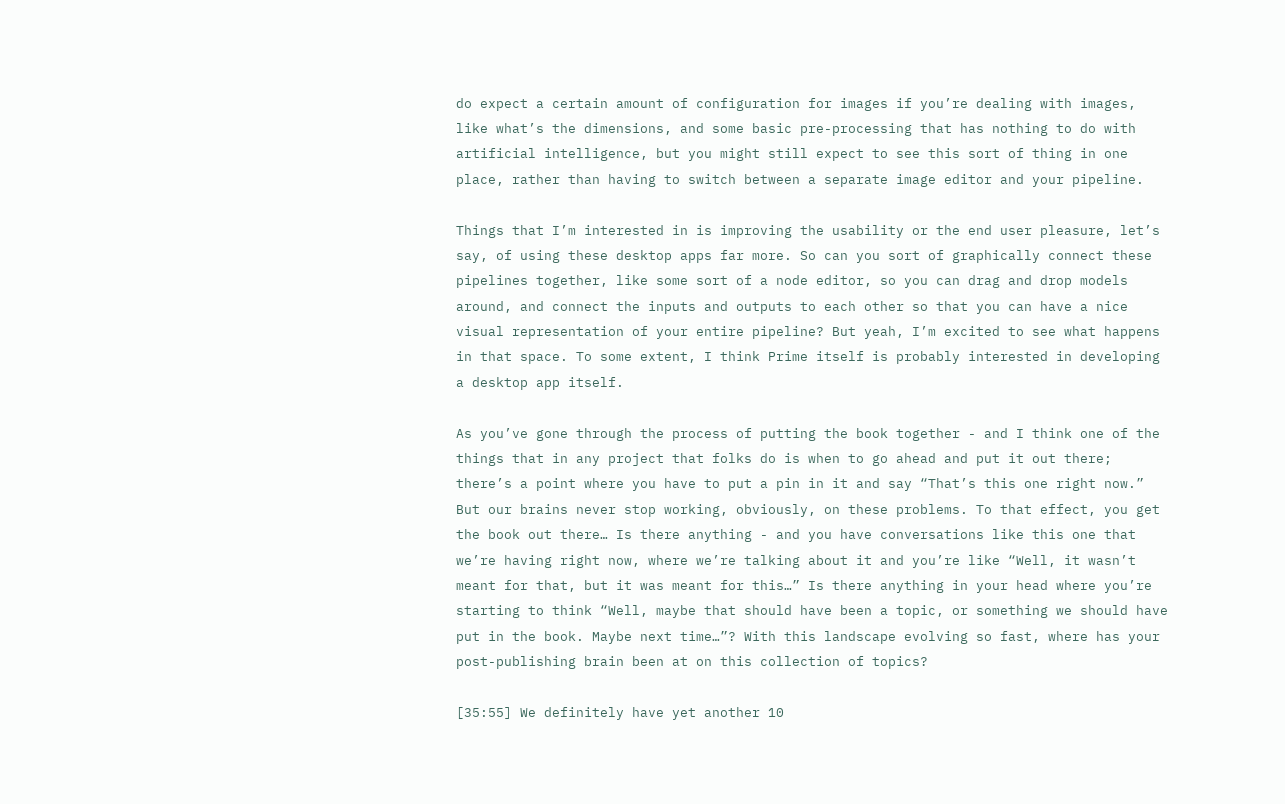do expect a certain amount of configuration for images if you’re dealing with images, like what’s the dimensions, and some basic pre-processing that has nothing to do with artificial intelligence, but you might still expect to see this sort of thing in one place, rather than having to switch between a separate image editor and your pipeline.

Things that I’m interested in is improving the usability or the end user pleasure, let’s say, of using these desktop apps far more. So can you sort of graphically connect these pipelines together, like some sort of a node editor, so you can drag and drop models around, and connect the inputs and outputs to each other so that you can have a nice visual representation of your entire pipeline? But yeah, I’m excited to see what happens in that space. To some extent, I think Prime itself is probably interested in developing a desktop app itself.

As you’ve gone through the process of putting the book together - and I think one of the things that in any project that folks do is when to go ahead and put it out there; there’s a point where you have to put a pin in it and say “That’s this one right now.” But our brains never stop working, obviously, on these problems. To that effect, you get the book out there… Is there anything - and you have conversations like this one that we’re having right now, where we’re talking about it and you’re like “Well, it wasn’t meant for that, but it was meant for this…” Is there anything in your head where you’re starting to think “Well, maybe that should have been a topic, or something we should have put in the book. Maybe next time…”? With this landscape evolving so fast, where has your post-publishing brain been at on this collection of topics?

[35:55] We definitely have yet another 10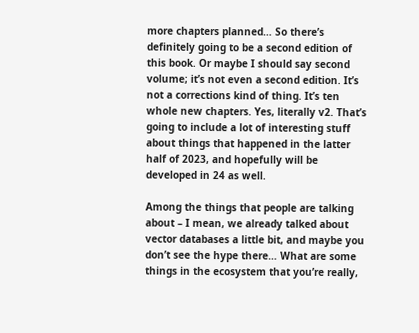more chapters planned… So there’s definitely going to be a second edition of this book. Or maybe I should say second volume; it’s not even a second edition. It’s not a corrections kind of thing. It’s ten whole new chapters. Yes, literally v2. That’s going to include a lot of interesting stuff about things that happened in the latter half of 2023, and hopefully will be developed in 24 as well.

Among the things that people are talking about – I mean, we already talked about vector databases a little bit, and maybe you don’t see the hype there… What are some things in the ecosystem that you’re really,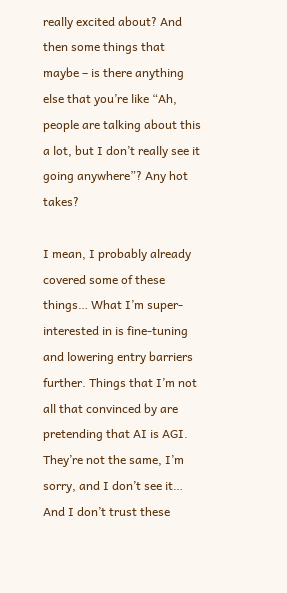really excited about? And then some things that maybe – is there anything else that you’re like “Ah, people are talking about this a lot, but I don’t really see it going anywhere”? Any hot takes?

I mean, I probably already covered some of these things… What I’m super-interested in is fine-tuning and lowering entry barriers further. Things that I’m not all that convinced by are pretending that AI is AGI. They’re not the same, I’m sorry, and I don’t see it… And I don’t trust these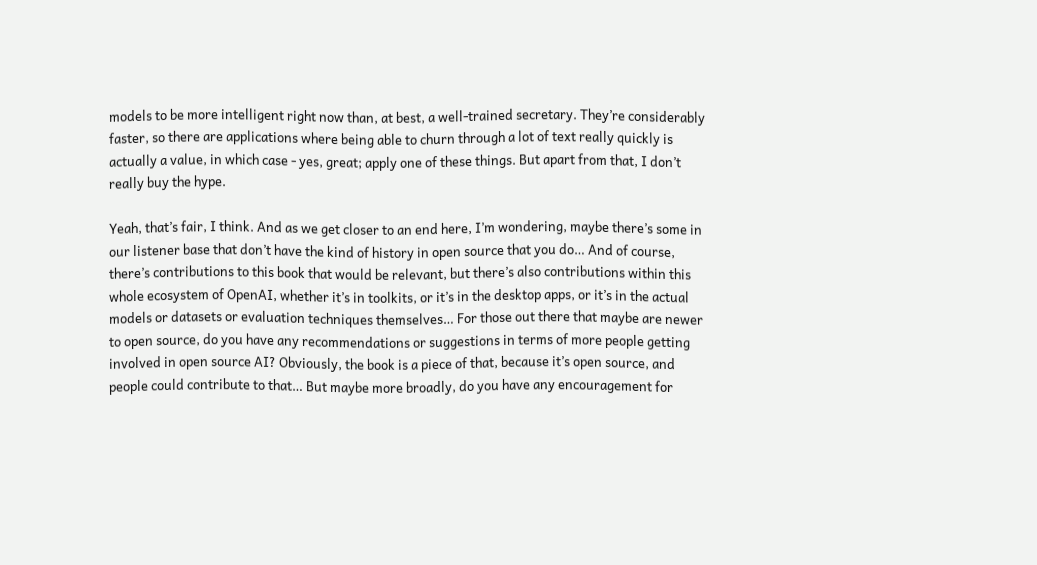models to be more intelligent right now than, at best, a well-trained secretary. They’re considerably faster, so there are applications where being able to churn through a lot of text really quickly is actually a value, in which case - yes, great; apply one of these things. But apart from that, I don’t really buy the hype.

Yeah, that’s fair, I think. And as we get closer to an end here, I’m wondering, maybe there’s some in our listener base that don’t have the kind of history in open source that you do… And of course, there’s contributions to this book that would be relevant, but there’s also contributions within this whole ecosystem of OpenAI, whether it’s in toolkits, or it’s in the desktop apps, or it’s in the actual models or datasets or evaluation techniques themselves… For those out there that maybe are newer to open source, do you have any recommendations or suggestions in terms of more people getting involved in open source AI? Obviously, the book is a piece of that, because it’s open source, and people could contribute to that… But maybe more broadly, do you have any encouragement for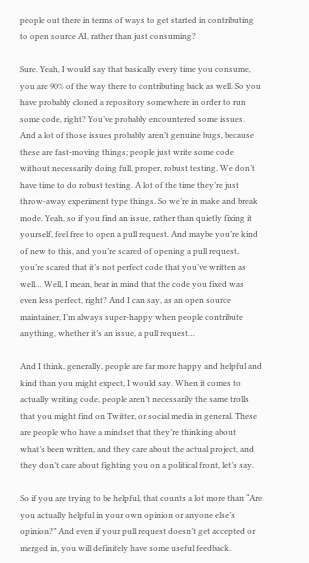people out there in terms of ways to get started in contributing to open source AI, rather than just consuming?

Sure. Yeah, I would say that basically every time you consume, you are 90% of the way there to contributing back as well. So you have probably cloned a repository somewhere in order to run some code, right? You’ve probably encountered some issues. And a lot of those issues probably aren’t genuine bugs, because these are fast-moving things; people just write some code without necessarily doing full, proper, robust testing. We don’t have time to do robust testing. A lot of the time they’re just throw-away experiment type things. So we’re in make and break mode. Yeah, so if you find an issue, rather than quietly fixing it yourself, feel free to open a pull request. And maybe you’re kind of new to this, and you’re scared of opening a pull request, you’re scared that it’s not perfect code that you’ve written as well… Well, I mean, bear in mind that the code you fixed was even less perfect, right? And I can say, as an open source maintainer, I’m always super-happy when people contribute anything, whether it’s an issue, a pull request…

And I think, generally, people are far more happy and helpful and kind than you might expect, I would say. When it comes to actually writing code, people aren’t necessarily the same trolls that you might find on Twitter, or social media in general. These are people who have a mindset that they’re thinking about what’s been written, and they care about the actual project, and they don’t care about fighting you on a political front, let’s say.

So if you are trying to be helpful, that counts a lot more than “Are you actually helpful in your own opinion or anyone else’s opinion?” And even if your pull request doesn’t get accepted or merged in, you will definitely have some useful feedback.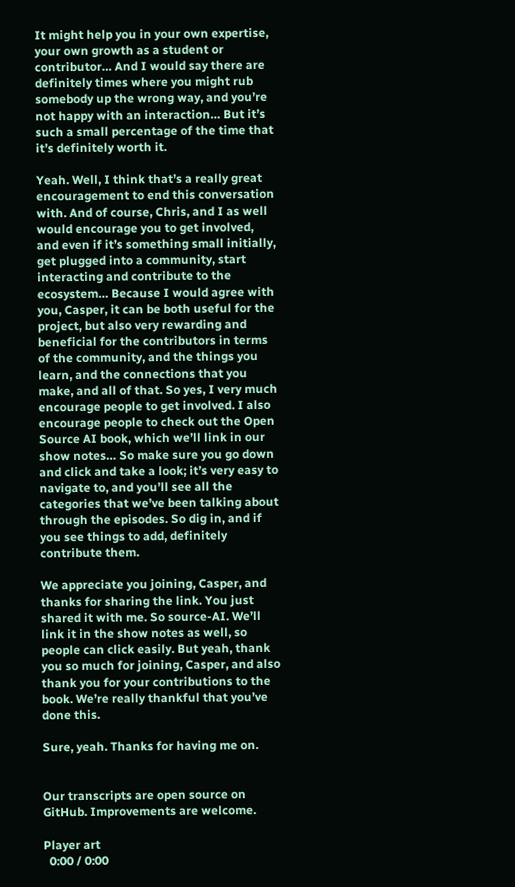It might help you in your own expertise, your own growth as a student or contributor… And I would say there are definitely times where you might rub somebody up the wrong way, and you’re not happy with an interaction… But it’s such a small percentage of the time that it’s definitely worth it.

Yeah. Well, I think that’s a really great encouragement to end this conversation with. And of course, Chris, and I as well would encourage you to get involved, and even if it’s something small initially, get plugged into a community, start interacting and contribute to the ecosystem… Because I would agree with you, Casper, it can be both useful for the project, but also very rewarding and beneficial for the contributors in terms of the community, and the things you learn, and the connections that you make, and all of that. So yes, I very much encourage people to get involved. I also encourage people to check out the Open Source AI book, which we’ll link in our show notes… So make sure you go down and click and take a look; it’s very easy to navigate to, and you’ll see all the categories that we’ve been talking about through the episodes. So dig in, and if you see things to add, definitely contribute them.

We appreciate you joining, Casper, and thanks for sharing the link. You just shared it with me. So source-AI. We’ll link it in the show notes as well, so people can click easily. But yeah, thank you so much for joining, Casper, and also thank you for your contributions to the book. We’re really thankful that you’ve done this.

Sure, yeah. Thanks for having me on.


Our transcripts are open source on GitHub. Improvements are welcome.

Player art
  0:00 / 0:00